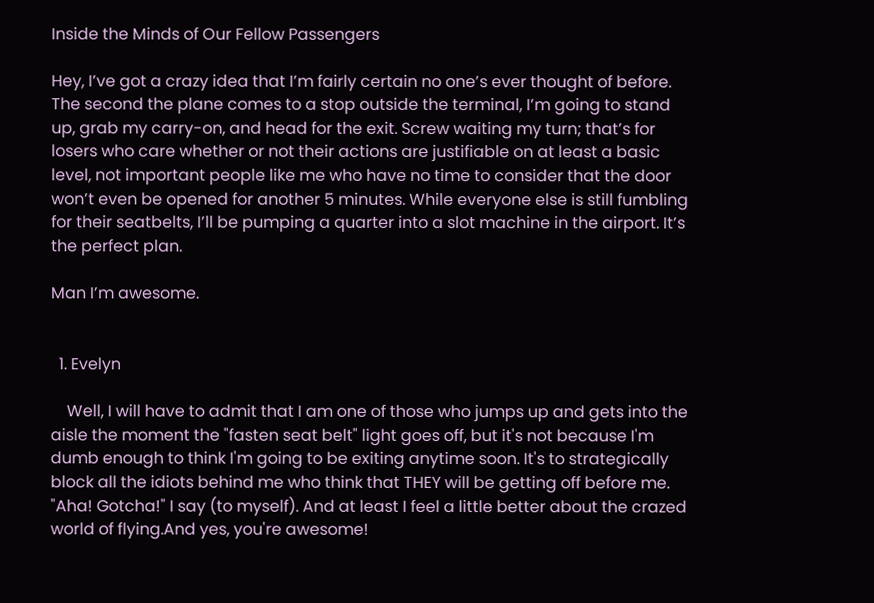Inside the Minds of Our Fellow Passengers

Hey, I’ve got a crazy idea that I’m fairly certain no one’s ever thought of before. The second the plane comes to a stop outside the terminal, I’m going to stand up, grab my carry-on, and head for the exit. Screw waiting my turn; that’s for losers who care whether or not their actions are justifiable on at least a basic level, not important people like me who have no time to consider that the door won’t even be opened for another 5 minutes. While everyone else is still fumbling for their seatbelts, I’ll be pumping a quarter into a slot machine in the airport. It’s the perfect plan.

Man I’m awesome.


  1. Evelyn

    Well, I will have to admit that I am one of those who jumps up and gets into the aisle the moment the "fasten seat belt" light goes off, but it's not because I'm dumb enough to think I'm going to be exiting anytime soon. It's to strategically block all the idiots behind me who think that THEY will be getting off before me. "Aha! Gotcha!" I say (to myself). And at least I feel a little better about the crazed world of flying.And yes, you're awesome!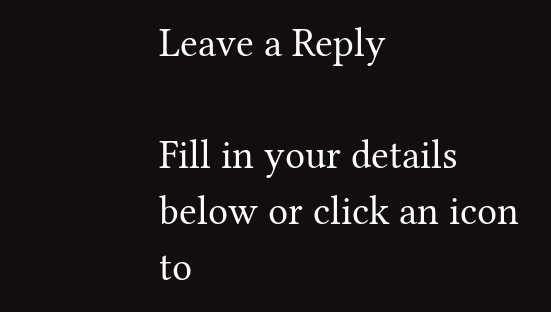Leave a Reply

Fill in your details below or click an icon to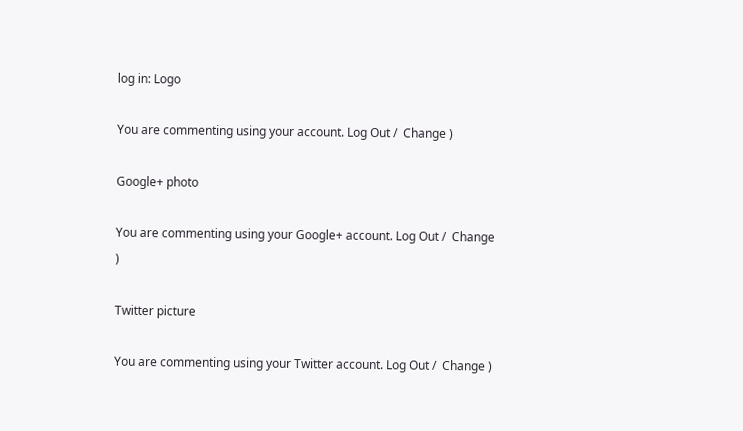log in: Logo

You are commenting using your account. Log Out /  Change )

Google+ photo

You are commenting using your Google+ account. Log Out /  Change )

Twitter picture

You are commenting using your Twitter account. Log Out /  Change )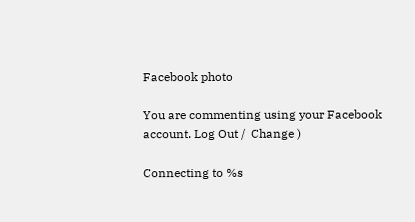Facebook photo

You are commenting using your Facebook account. Log Out /  Change )

Connecting to %s